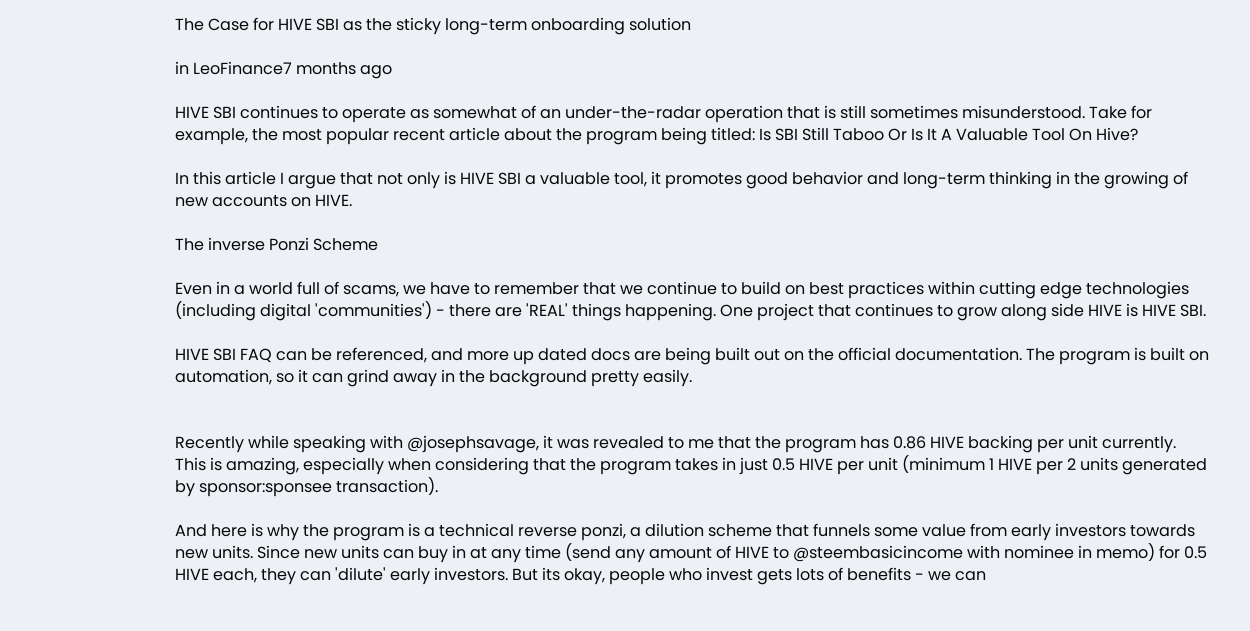The Case for HIVE SBI as the sticky long-term onboarding solution

in LeoFinance7 months ago

HIVE SBI continues to operate as somewhat of an under-the-radar operation that is still sometimes misunderstood. Take for example, the most popular recent article about the program being titled: Is SBI Still Taboo Or Is It A Valuable Tool On Hive?

In this article I argue that not only is HIVE SBI a valuable tool, it promotes good behavior and long-term thinking in the growing of new accounts on HIVE.

The inverse Ponzi Scheme

Even in a world full of scams, we have to remember that we continue to build on best practices within cutting edge technologies (including digital 'communities') - there are 'REAL' things happening. One project that continues to grow along side HIVE is HIVE SBI.

HIVE SBI FAQ can be referenced, and more up dated docs are being built out on the official documentation. The program is built on automation, so it can grind away in the background pretty easily.


Recently while speaking with @josephsavage, it was revealed to me that the program has 0.86 HIVE backing per unit currently. This is amazing, especially when considering that the program takes in just 0.5 HIVE per unit (minimum 1 HIVE per 2 units generated by sponsor:sponsee transaction).

And here is why the program is a technical reverse ponzi, a dilution scheme that funnels some value from early investors towards new units. Since new units can buy in at any time (send any amount of HIVE to @steembasicincome with nominee in memo) for 0.5 HIVE each, they can 'dilute' early investors. But its okay, people who invest gets lots of benefits - we can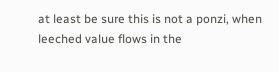at least be sure this is not a ponzi, when leeched value flows in the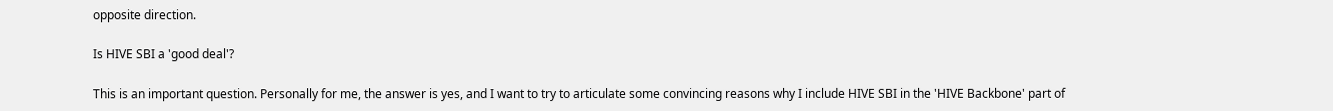opposite direction.

Is HIVE SBI a 'good deal'?

This is an important question. Personally for me, the answer is yes, and I want to try to articulate some convincing reasons why I include HIVE SBI in the 'HIVE Backbone' part of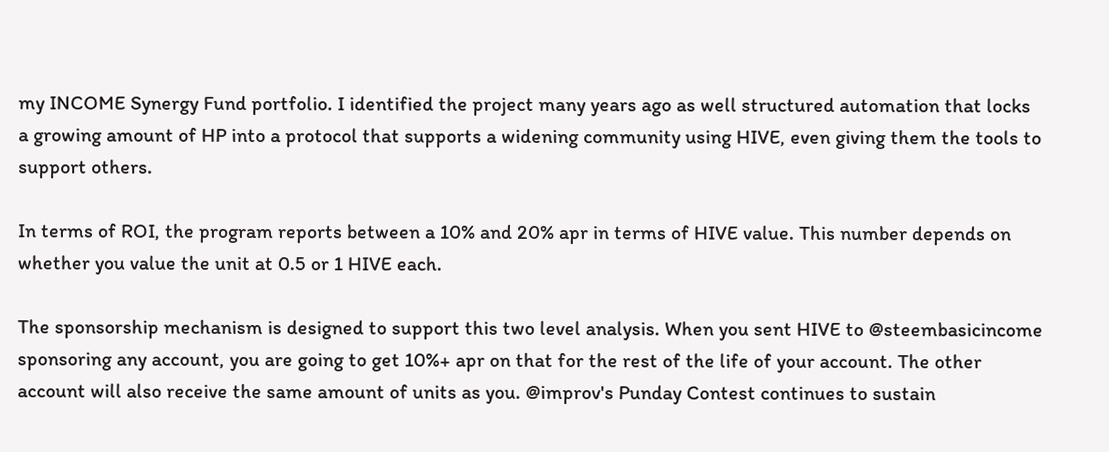my INCOME Synergy Fund portfolio. I identified the project many years ago as well structured automation that locks a growing amount of HP into a protocol that supports a widening community using HIVE, even giving them the tools to support others.

In terms of ROI, the program reports between a 10% and 20% apr in terms of HIVE value. This number depends on whether you value the unit at 0.5 or 1 HIVE each.

The sponsorship mechanism is designed to support this two level analysis. When you sent HIVE to @steembasicincome sponsoring any account, you are going to get 10%+ apr on that for the rest of the life of your account. The other account will also receive the same amount of units as you. @improv's Punday Contest continues to sustain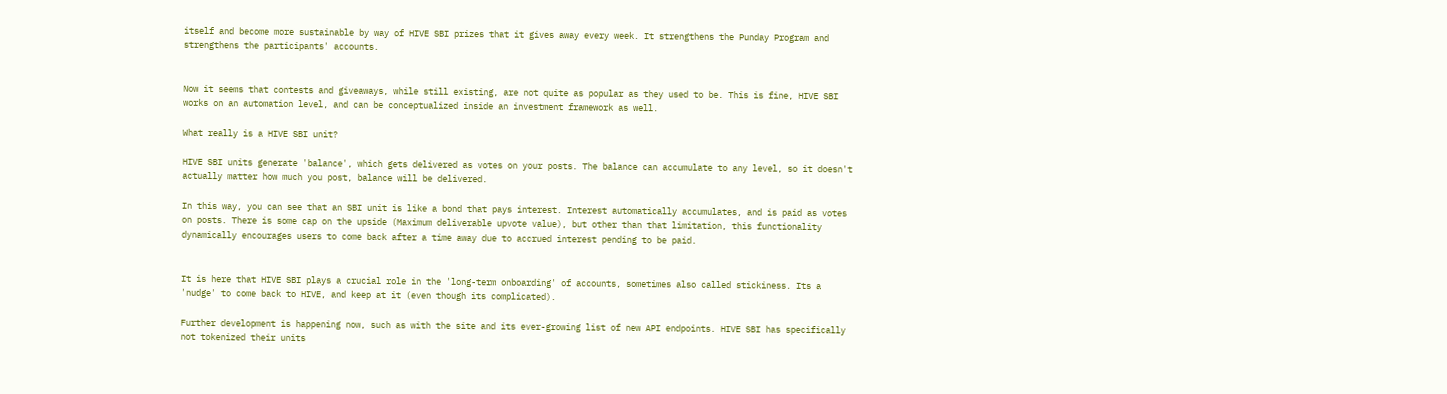itself and become more sustainable by way of HIVE SBI prizes that it gives away every week. It strengthens the Punday Program and strengthens the participants' accounts.


Now it seems that contests and giveaways, while still existing, are not quite as popular as they used to be. This is fine, HIVE SBI works on an automation level, and can be conceptualized inside an investment framework as well.

What really is a HIVE SBI unit?

HIVE SBI units generate 'balance', which gets delivered as votes on your posts. The balance can accumulate to any level, so it doesn't actually matter how much you post, balance will be delivered.

In this way, you can see that an SBI unit is like a bond that pays interest. Interest automatically accumulates, and is paid as votes on posts. There is some cap on the upside (Maximum deliverable upvote value), but other than that limitation, this functionality dynamically encourages users to come back after a time away due to accrued interest pending to be paid.


It is here that HIVE SBI plays a crucial role in the 'long-term onboarding' of accounts, sometimes also called stickiness. Its a 'nudge' to come back to HIVE, and keep at it (even though its complicated).

Further development is happening now, such as with the site and its ever-growing list of new API endpoints. HIVE SBI has specifically not tokenized their units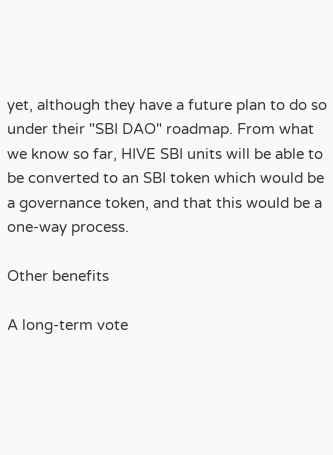yet, although they have a future plan to do so under their "SBI DAO" roadmap. From what we know so far, HIVE SBI units will be able to be converted to an SBI token which would be a governance token, and that this would be a one-way process.

Other benefits

A long-term vote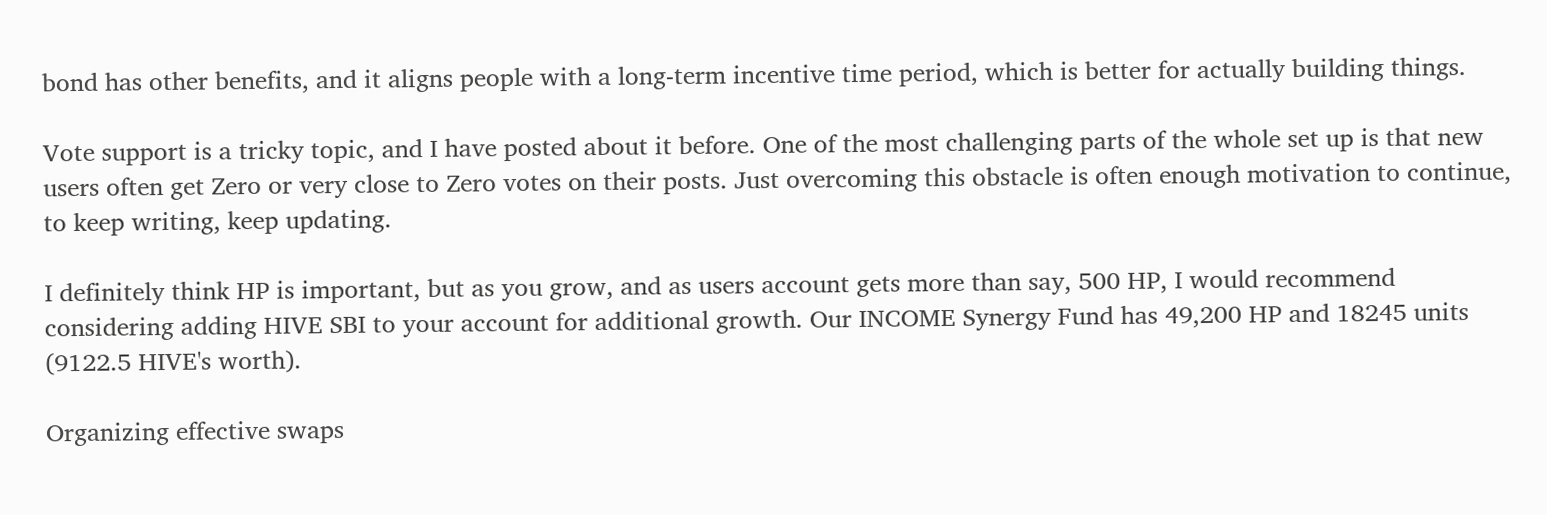bond has other benefits, and it aligns people with a long-term incentive time period, which is better for actually building things.

Vote support is a tricky topic, and I have posted about it before. One of the most challenging parts of the whole set up is that new users often get Zero or very close to Zero votes on their posts. Just overcoming this obstacle is often enough motivation to continue, to keep writing, keep updating.

I definitely think HP is important, but as you grow, and as users account gets more than say, 500 HP, I would recommend considering adding HIVE SBI to your account for additional growth. Our INCOME Synergy Fund has 49,200 HP and 18245 units (9122.5 HIVE's worth).

Organizing effective swaps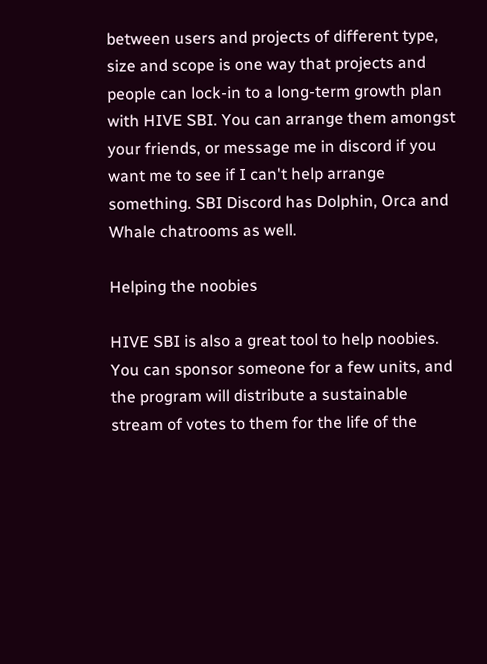between users and projects of different type, size and scope is one way that projects and people can lock-in to a long-term growth plan with HIVE SBI. You can arrange them amongst your friends, or message me in discord if you want me to see if I can't help arrange something. SBI Discord has Dolphin, Orca and Whale chatrooms as well.

Helping the noobies

HIVE SBI is also a great tool to help noobies. You can sponsor someone for a few units, and the program will distribute a sustainable stream of votes to them for the life of the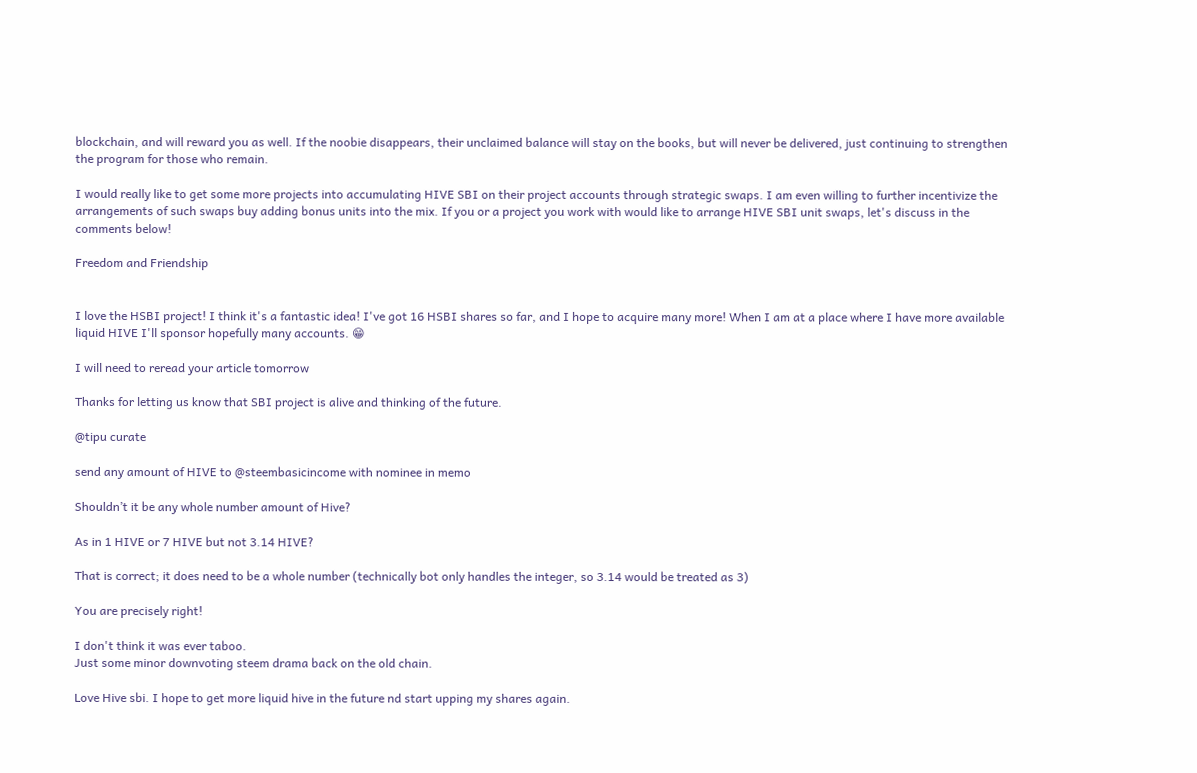blockchain, and will reward you as well. If the noobie disappears, their unclaimed balance will stay on the books, but will never be delivered, just continuing to strengthen the program for those who remain.

I would really like to get some more projects into accumulating HIVE SBI on their project accounts through strategic swaps. I am even willing to further incentivize the arrangements of such swaps buy adding bonus units into the mix. If you or a project you work with would like to arrange HIVE SBI unit swaps, let's discuss in the comments below!

Freedom and Friendship


I love the HSBI project! I think it's a fantastic idea! I've got 16 HSBI shares so far, and I hope to acquire many more! When I am at a place where I have more available liquid HIVE I'll sponsor hopefully many accounts. 😁

I will need to reread your article tomorrow

Thanks for letting us know that SBI project is alive and thinking of the future.

@tipu curate

send any amount of HIVE to @steembasicincome with nominee in memo

Shouldn’t it be any whole number amount of Hive?

As in 1 HIVE or 7 HIVE but not 3.14 HIVE?

That is correct; it does need to be a whole number (technically bot only handles the integer, so 3.14 would be treated as 3)

You are precisely right!

I don't think it was ever taboo.
Just some minor downvoting steem drama back on the old chain.

Love Hive sbi. I hope to get more liquid hive in the future nd start upping my shares again.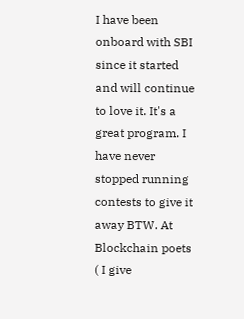I have been onboard with SBI since it started and will continue to love it. It's a great program. I have never stopped running contests to give it away BTW. At Blockchain poets ( I give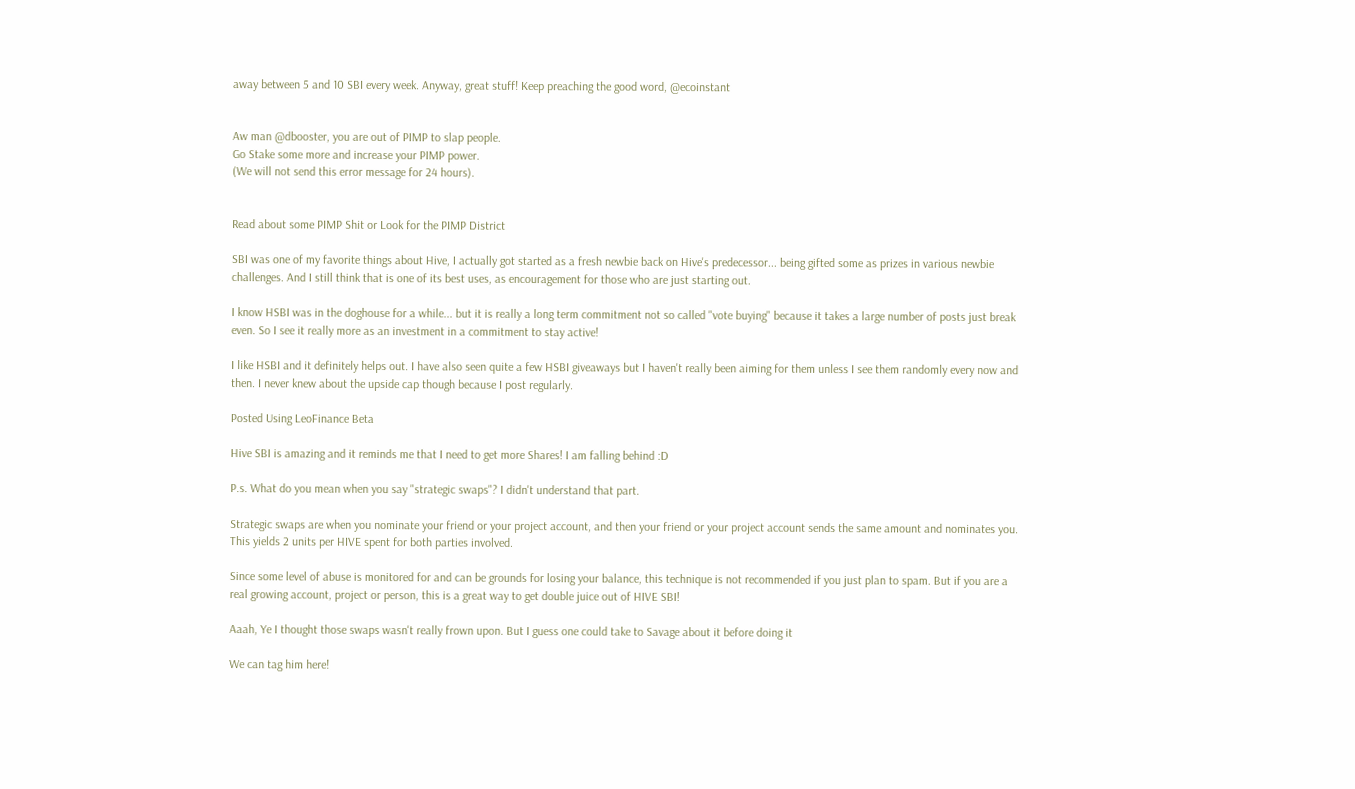away between 5 and 10 SBI every week. Anyway, great stuff! Keep preaching the good word, @ecoinstant


Aw man @dbooster, you are out of PIMP to slap people.
Go Stake some more and increase your PIMP power.
(We will not send this error message for 24 hours).


Read about some PIMP Shit or Look for the PIMP District

SBI was one of my favorite things about Hive, I actually got started as a fresh newbie back on Hive's predecessor... being gifted some as prizes in various newbie challenges. And I still think that is one of its best uses, as encouragement for those who are just starting out.

I know HSBI was in the doghouse for a while... but it is really a long term commitment not so called "vote buying" because it takes a large number of posts just break even. So I see it really more as an investment in a commitment to stay active!

I like HSBI and it definitely helps out. I have also seen quite a few HSBI giveaways but I haven't really been aiming for them unless I see them randomly every now and then. I never knew about the upside cap though because I post regularly.

Posted Using LeoFinance Beta

Hive SBI is amazing and it reminds me that I need to get more Shares! I am falling behind :D

P.s. What do you mean when you say "strategic swaps"? I didn't understand that part.

Strategic swaps are when you nominate your friend or your project account, and then your friend or your project account sends the same amount and nominates you. This yields 2 units per HIVE spent for both parties involved.

Since some level of abuse is monitored for and can be grounds for losing your balance, this technique is not recommended if you just plan to spam. But if you are a real growing account, project or person, this is a great way to get double juice out of HIVE SBI!

Aaah, Ye I thought those swaps wasn't really frown upon. But I guess one could take to Savage about it before doing it

We can tag him here!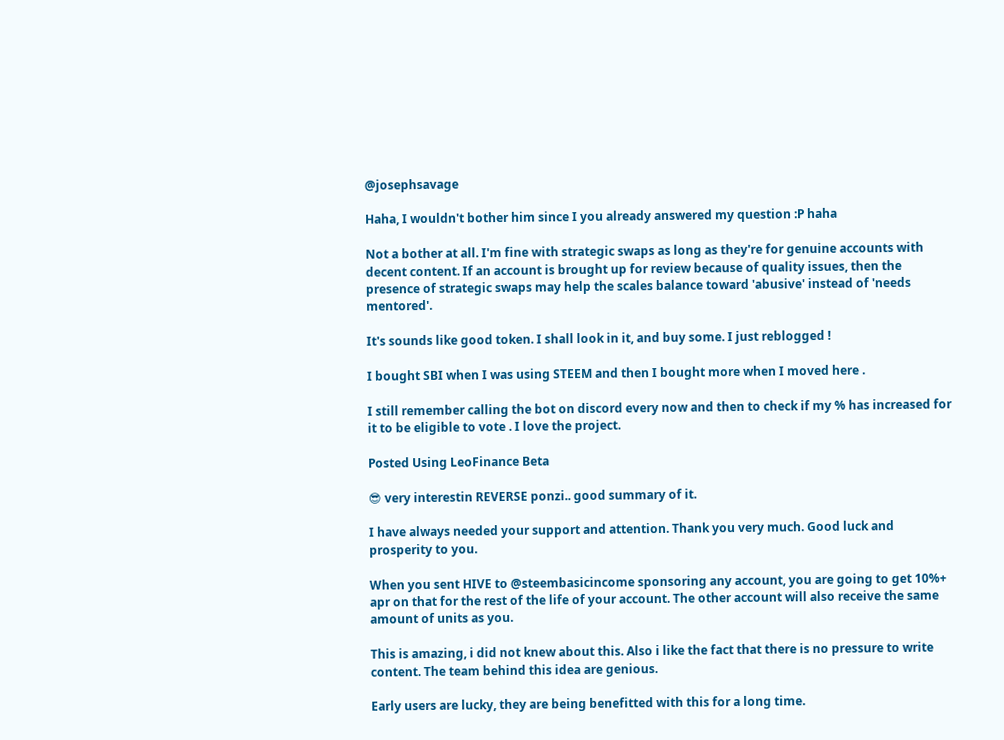@josephsavage

Haha, I wouldn't bother him since I you already answered my question :P haha

Not a bother at all. I'm fine with strategic swaps as long as they're for genuine accounts with decent content. If an account is brought up for review because of quality issues, then the presence of strategic swaps may help the scales balance toward 'abusive' instead of 'needs mentored'.

It's sounds like good token. I shall look in it, and buy some. I just reblogged !

I bought SBI when I was using STEEM and then I bought more when I moved here .

I still remember calling the bot on discord every now and then to check if my % has increased for it to be eligible to vote . I love the project.

Posted Using LeoFinance Beta

😎 very interestin REVERSE ponzi.. good summary of it.

I have always needed your support and attention. Thank you very much. Good luck and prosperity to you.

When you sent HIVE to @steembasicincome sponsoring any account, you are going to get 10%+ apr on that for the rest of the life of your account. The other account will also receive the same amount of units as you.

This is amazing, i did not knew about this. Also i like the fact that there is no pressure to write content. The team behind this idea are genious.

Early users are lucky, they are being benefitted with this for a long time.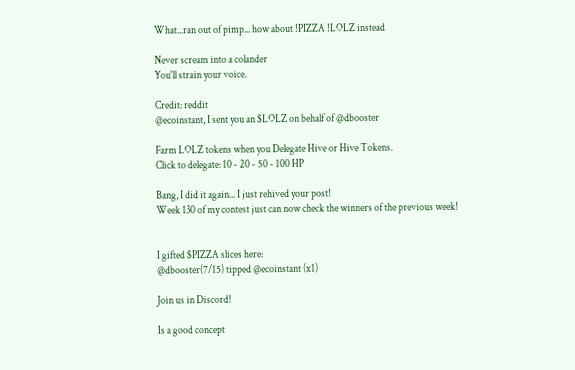What...ran out of pimp... how about !PIZZA !LOLZ instead

Never scream into a colander
You'll strain your voice.

Credit: reddit
@ecoinstant, I sent you an $LOLZ on behalf of @dbooster

Farm LOLZ tokens when you Delegate Hive or Hive Tokens.
Click to delegate: 10 - 20 - 50 - 100 HP

Bang, I did it again... I just rehived your post!
Week 130 of my contest just can now check the winners of the previous week!


I gifted $PIZZA slices here:
@dbooster(7/15) tipped @ecoinstant (x1)

Join us in Discord!

Is a good concept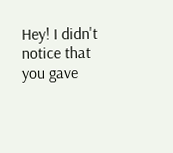Hey! I didn't notice that you gave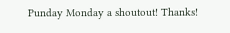Punday Monday a shoutout! Thanks!